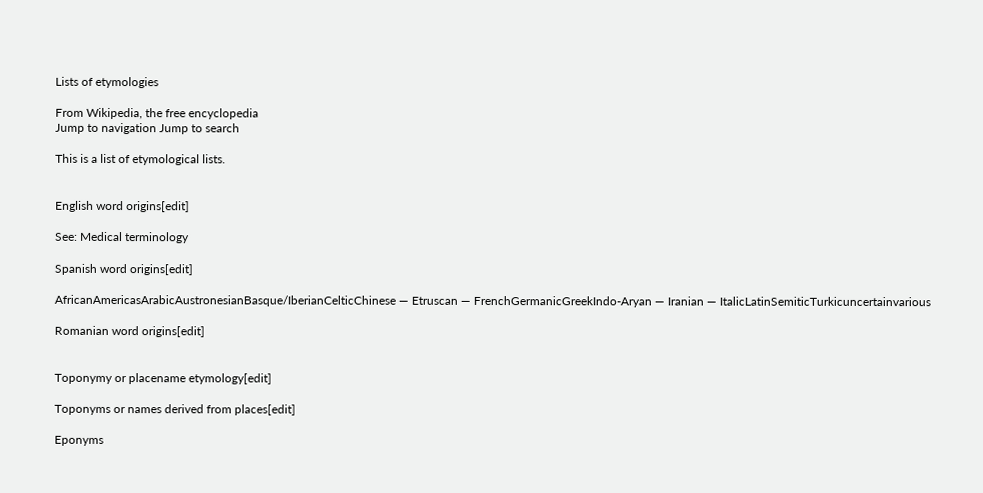Lists of etymologies

From Wikipedia, the free encyclopedia
Jump to navigation Jump to search

This is a list of etymological lists.


English word origins[edit]

See: Medical terminology

Spanish word origins[edit]

AfricanAmericasArabicAustronesianBasque/IberianCelticChinese — Etruscan — FrenchGermanicGreekIndo-Aryan — Iranian — ItalicLatinSemiticTurkicuncertainvarious

Romanian word origins[edit]


Toponymy or placename etymology[edit]

Toponyms or names derived from places[edit]

Eponyms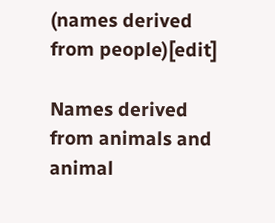(names derived from people)[edit]

Names derived from animals and animal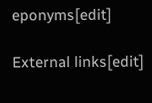eponyms[edit]

External links[edit]